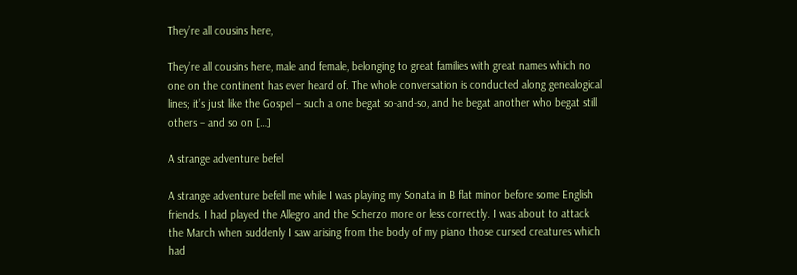They’re all cousins here,

They’re all cousins here, male and female, belonging to great families with great names which no one on the continent has ever heard of. The whole conversation is conducted along genealogical lines; it’s just like the Gospel – such a one begat so-and-so, and he begat another who begat still others – and so on […]

A strange adventure befel

A strange adventure befell me while I was playing my Sonata in B flat minor before some English friends. I had played the Allegro and the Scherzo more or less correctly. I was about to attack the March when suddenly I saw arising from the body of my piano those cursed creatures which had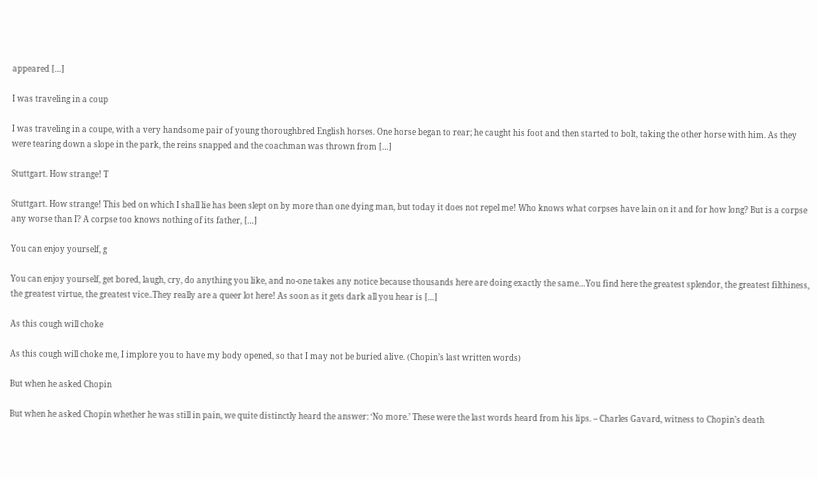appeared […]

I was traveling in a coup

I was traveling in a coupe, with a very handsome pair of young thoroughbred English horses. One horse began to rear; he caught his foot and then started to bolt, taking the other horse with him. As they were tearing down a slope in the park, the reins snapped and the coachman was thrown from […]

Stuttgart. How strange! T

Stuttgart. How strange! This bed on which I shall lie has been slept on by more than one dying man, but today it does not repel me! Who knows what corpses have lain on it and for how long? But is a corpse any worse than I? A corpse too knows nothing of its father, […]

You can enjoy yourself, g

You can enjoy yourself, get bored, laugh, cry, do anything you like, and no-one takes any notice because thousands here are doing exactly the same…You find here the greatest splendor, the greatest filthiness, the greatest virtue, the greatest vice..They really are a queer lot here! As soon as it gets dark all you hear is […]

As this cough will choke

As this cough will choke me, I implore you to have my body opened, so that I may not be buried alive. (Chopin’s last written words)

But when he asked Chopin

But when he asked Chopin whether he was still in pain, we quite distinctly heard the answer: ‘No more.’ These were the last words heard from his lips. – Charles Gavard, witness to Chopin’s death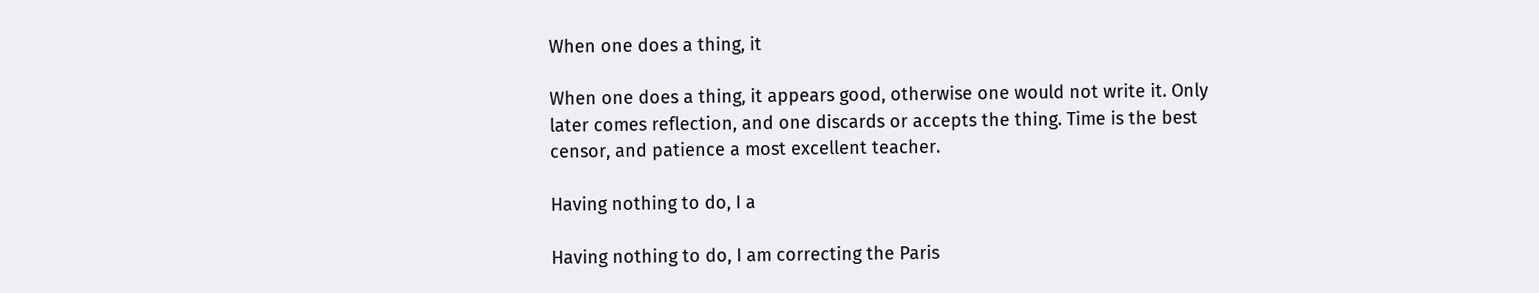When one does a thing, it

When one does a thing, it appears good, otherwise one would not write it. Only later comes reflection, and one discards or accepts the thing. Time is the best censor, and patience a most excellent teacher.

Having nothing to do, I a

Having nothing to do, I am correcting the Paris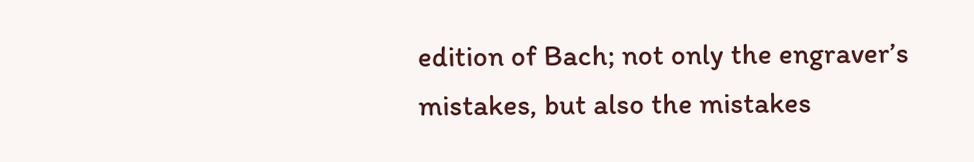edition of Bach; not only the engraver’s mistakes, but also the mistakes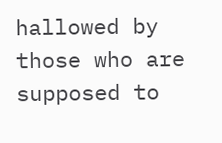hallowed by those who are supposed to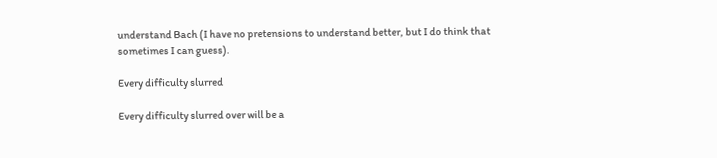understand Bach (I have no pretensions to understand better, but I do think that sometimes I can guess).

Every difficulty slurred

Every difficulty slurred over will be a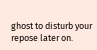ghost to disturb your repose later on.